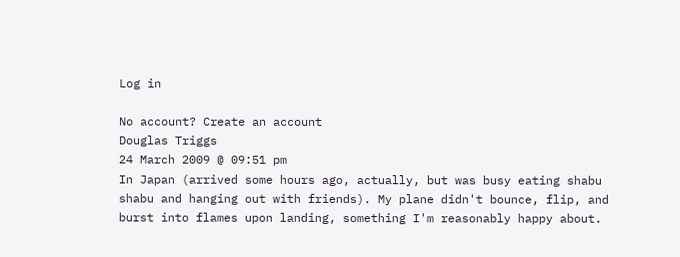Log in

No account? Create an account
Douglas Triggs
24 March 2009 @ 09:51 pm
In Japan (arrived some hours ago, actually, but was busy eating shabu shabu and hanging out with friends). My plane didn't bounce, flip, and burst into flames upon landing, something I'm reasonably happy about.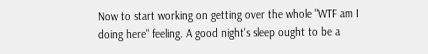Now to start working on getting over the whole "WTF am I doing here" feeling. A good night's sleep ought to be a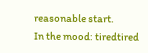reasonable start.
In the mood: tiredtired